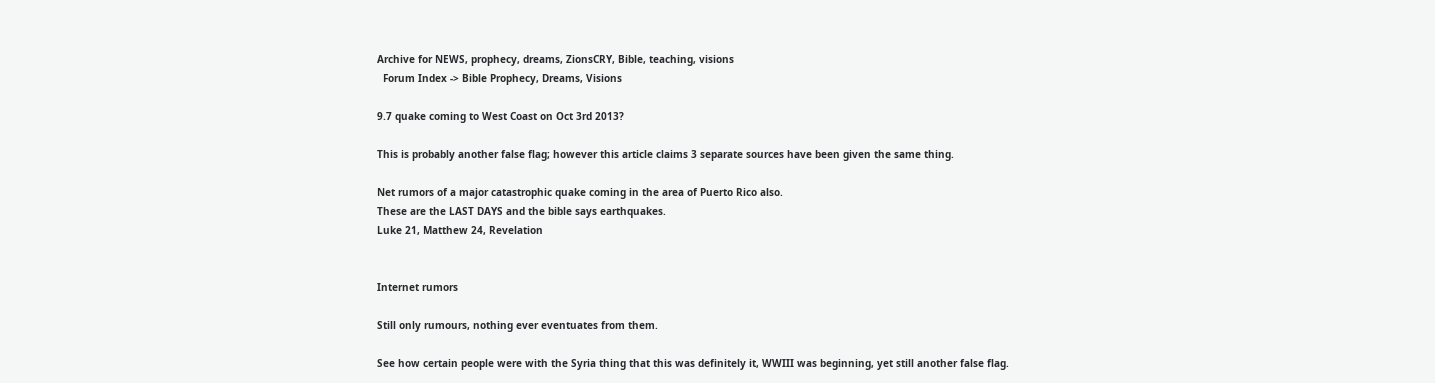Archive for NEWS, prophecy, dreams, ZionsCRY, Bible, teaching, visions
  Forum Index -> Bible Prophecy, Dreams, Visions

9.7 quake coming to West Coast on Oct 3rd 2013?

This is probably another false flag; however this article claims 3 separate sources have been given the same thing.

Net rumors of a major catastrophic quake coming in the area of Puerto Rico also.
These are the LAST DAYS and the bible says earthquakes.
Luke 21, Matthew 24, Revelation


Internet rumors

Still only rumours, nothing ever eventuates from them.

See how certain people were with the Syria thing that this was definitely it, WWIII was beginning, yet still another false flag.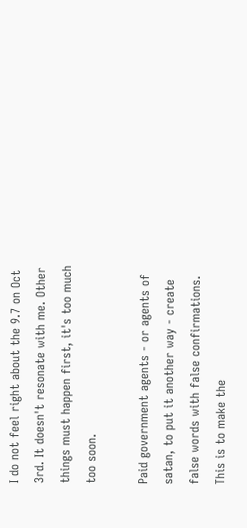I do not feel right about the 9.7 on Oct 3rd. It doesn't resonate with me. Other things must happen first, it's too much too soon.

Paid government agents - or agents of satan, to put it another way - create false words with false confirmations. This is to make the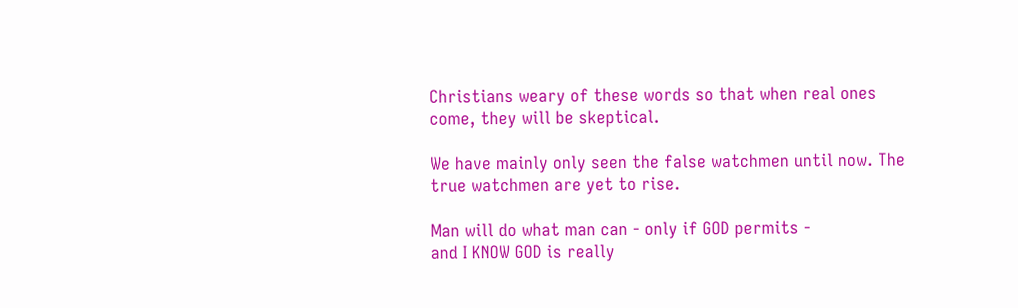Christians weary of these words so that when real ones come, they will be skeptical.

We have mainly only seen the false watchmen until now. The true watchmen are yet to rise.

Man will do what man can - only if GOD permits -
and I KNOW GOD is really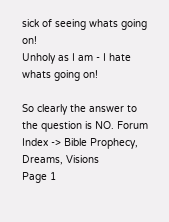sick of seeing whats going on!
Unholy as I am - I hate whats going on!

So clearly the answer to the question is NO. Forum Index -> Bible Prophecy, Dreams, Visions
Page 1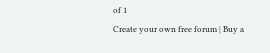of 1
Create your own free forum | Buy a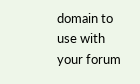domain to use with your forum